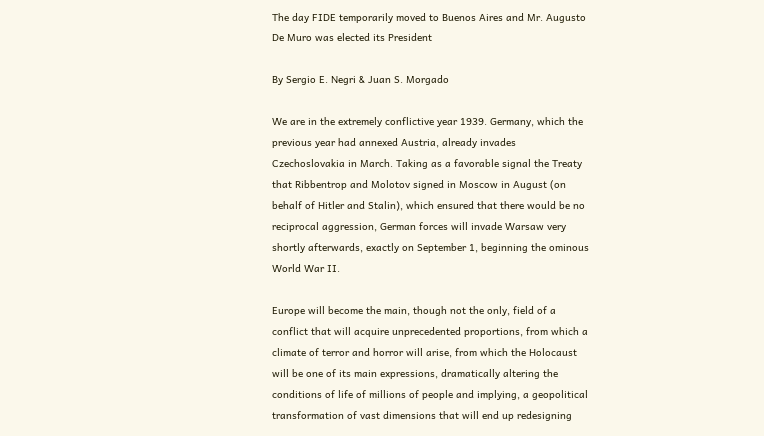The day FIDE temporarily moved to Buenos Aires and Mr. Augusto De Muro was elected its President

By Sergio E. Negri & Juan S. Morgado

We are in the extremely conflictive year 1939. Germany, which the previous year had annexed Austria, already invades Czechoslovakia in March. Taking as a favorable signal the Treaty that Ribbentrop and Molotov signed in Moscow in August (on behalf of Hitler and Stalin), which ensured that there would be no reciprocal aggression, German forces will invade Warsaw very shortly afterwards, exactly on September 1, beginning the ominous World War II.

Europe will become the main, though not the only, field of a conflict that will acquire unprecedented proportions, from which a climate of terror and horror will arise, from which the Holocaust will be one of its main expressions, dramatically altering the conditions of life of millions of people and implying, a geopolitical transformation of vast dimensions that will end up redesigning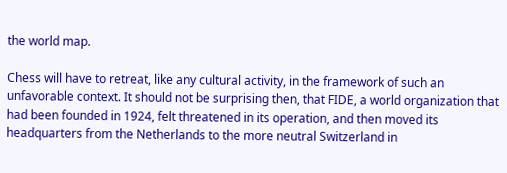the world map.

Chess will have to retreat, like any cultural activity, in the framework of such an unfavorable context. It should not be surprising then, that FIDE, a world organization that had been founded in 1924, felt threatened in its operation, and then moved its headquarters from the Netherlands to the more neutral Switzerland in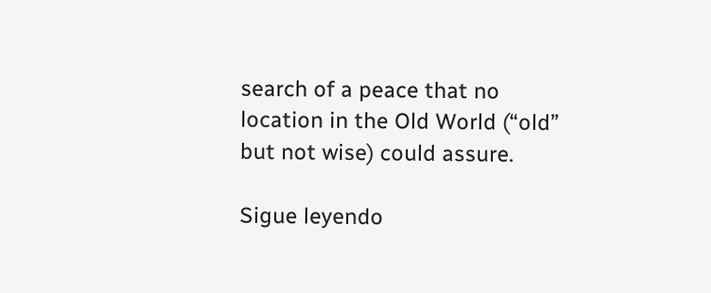search of a peace that no location in the Old World (“old” but not wise) could assure.

Sigue leyendo